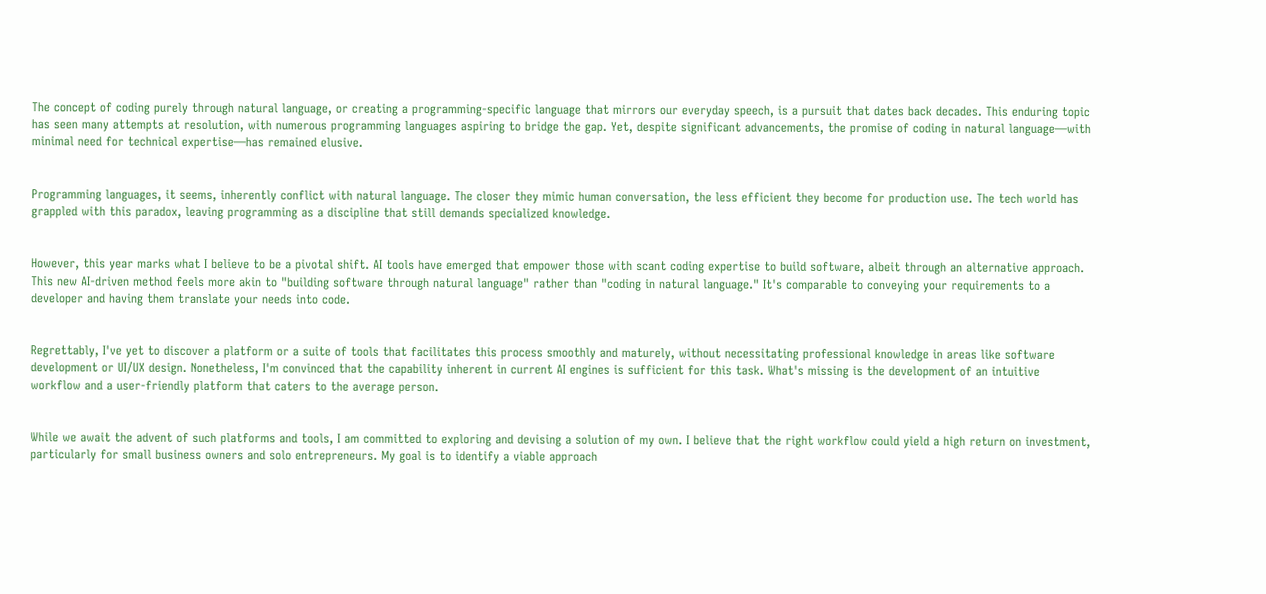The concept of coding purely through natural language, or creating a programming-specific language that mirrors our everyday speech, is a pursuit that dates back decades. This enduring topic has seen many attempts at resolution, with numerous programming languages aspiring to bridge the gap. Yet, despite significant advancements, the promise of coding in natural language—with minimal need for technical expertise—has remained elusive.


Programming languages, it seems, inherently conflict with natural language. The closer they mimic human conversation, the less efficient they become for production use. The tech world has grappled with this paradox, leaving programming as a discipline that still demands specialized knowledge.


However, this year marks what I believe to be a pivotal shift. AI tools have emerged that empower those with scant coding expertise to build software, albeit through an alternative approach. This new AI-driven method feels more akin to "building software through natural language" rather than "coding in natural language." It's comparable to conveying your requirements to a developer and having them translate your needs into code.


Regrettably, I've yet to discover a platform or a suite of tools that facilitates this process smoothly and maturely, without necessitating professional knowledge in areas like software development or UI/UX design. Nonetheless, I'm convinced that the capability inherent in current AI engines is sufficient for this task. What's missing is the development of an intuitive workflow and a user-friendly platform that caters to the average person.


While we await the advent of such platforms and tools, I am committed to exploring and devising a solution of my own. I believe that the right workflow could yield a high return on investment, particularly for small business owners and solo entrepreneurs. My goal is to identify a viable approach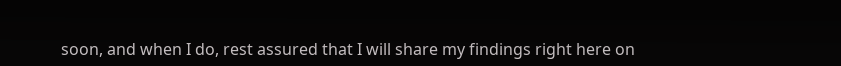soon, and when I do, rest assured that I will share my findings right here on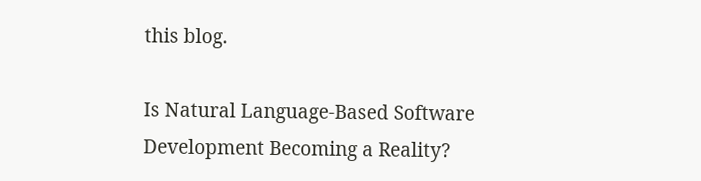this blog.

Is Natural Language-Based Software Development Becoming a Reality?